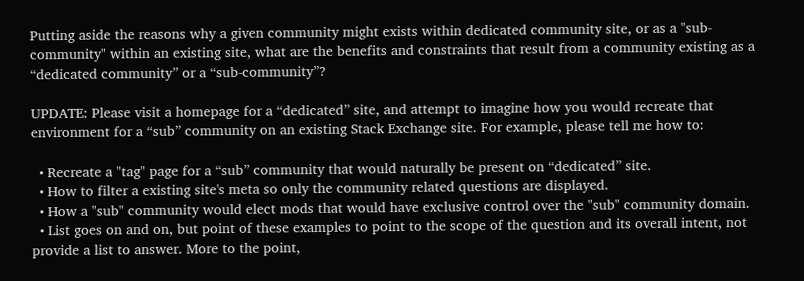Putting aside the reasons why a given community might exists within dedicated community site, or as a "sub-community" within an existing site, what are the benefits and constraints that result from a community existing as a “dedicated community” or a “sub-community”?

UPDATE: Please visit a homepage for a “dedicated” site, and attempt to imagine how you would recreate that environment for a “sub” community on an existing Stack Exchange site. For example, please tell me how to:

  • Recreate a "tag" page for a “sub” community that would naturally be present on “dedicated” site.
  • How to filter a existing site's meta so only the community related questions are displayed.
  • How a "sub" community would elect mods that would have exclusive control over the "sub" community domain.
  • List goes on and on, but point of these examples to point to the scope of the question and its overall intent, not provide a list to answer. More to the point,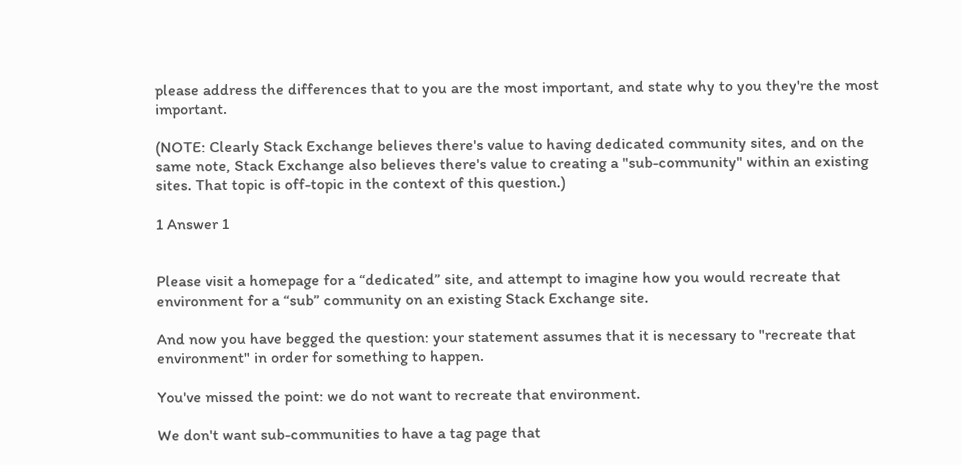please address the differences that to you are the most important, and state why to you they're the most important.

(NOTE: Clearly Stack Exchange believes there's value to having dedicated community sites, and on the same note, Stack Exchange also believes there's value to creating a "sub-community" within an existing sites. That topic is off-topic in the context of this question.)

1 Answer 1


Please visit a homepage for a “dedicated” site, and attempt to imagine how you would recreate that environment for a “sub” community on an existing Stack Exchange site.

And now you have begged the question: your statement assumes that it is necessary to "recreate that environment" in order for something to happen.

You've missed the point: we do not want to recreate that environment.

We don't want sub-communities to have a tag page that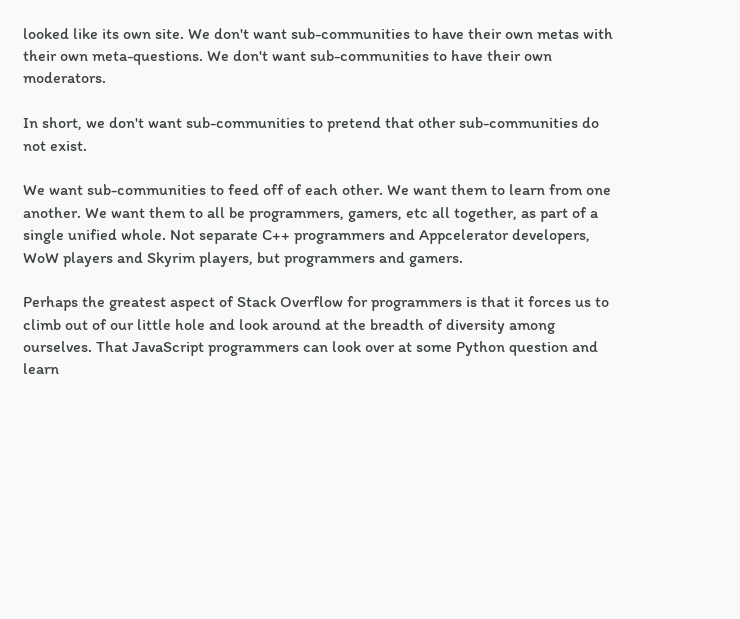looked like its own site. We don't want sub-communities to have their own metas with their own meta-questions. We don't want sub-communities to have their own moderators.

In short, we don't want sub-communities to pretend that other sub-communities do not exist.

We want sub-communities to feed off of each other. We want them to learn from one another. We want them to all be programmers, gamers, etc all together, as part of a single unified whole. Not separate C++ programmers and Appcelerator developers, WoW players and Skyrim players, but programmers and gamers.

Perhaps the greatest aspect of Stack Overflow for programmers is that it forces us to climb out of our little hole and look around at the breadth of diversity among ourselves. That JavaScript programmers can look over at some Python question and learn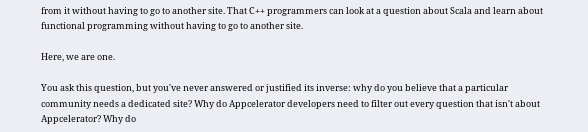from it without having to go to another site. That C++ programmers can look at a question about Scala and learn about functional programming without having to go to another site.

Here, we are one.

You ask this question, but you've never answered or justified its inverse: why do you believe that a particular community needs a dedicated site? Why do Appcelerator developers need to filter out every question that isn't about Appcelerator? Why do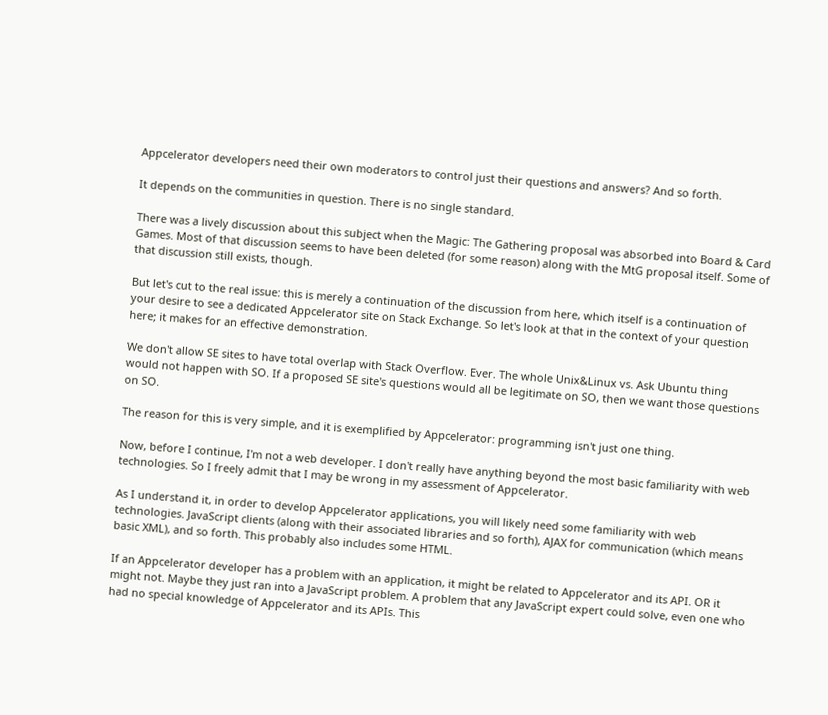Appcelerator developers need their own moderators to control just their questions and answers? And so forth.

It depends on the communities in question. There is no single standard.

There was a lively discussion about this subject when the Magic: The Gathering proposal was absorbed into Board & Card Games. Most of that discussion seems to have been deleted (for some reason) along with the MtG proposal itself. Some of that discussion still exists, though.

But let's cut to the real issue: this is merely a continuation of the discussion from here, which itself is a continuation of your desire to see a dedicated Appcelerator site on Stack Exchange. So let's look at that in the context of your question here; it makes for an effective demonstration.

We don't allow SE sites to have total overlap with Stack Overflow. Ever. The whole Unix&Linux vs. Ask Ubuntu thing would not happen with SO. If a proposed SE site's questions would all be legitimate on SO, then we want those questions on SO.

The reason for this is very simple, and it is exemplified by Appcelerator: programming isn't just one thing.

Now, before I continue, I'm not a web developer. I don't really have anything beyond the most basic familiarity with web technologies. So I freely admit that I may be wrong in my assessment of Appcelerator.

As I understand it, in order to develop Appcelerator applications, you will likely need some familiarity with web technologies. JavaScript clients (along with their associated libraries and so forth), AJAX for communication (which means basic XML), and so forth. This probably also includes some HTML.

If an Appcelerator developer has a problem with an application, it might be related to Appcelerator and its API. OR it might not. Maybe they just ran into a JavaScript problem. A problem that any JavaScript expert could solve, even one who had no special knowledge of Appcelerator and its APIs. This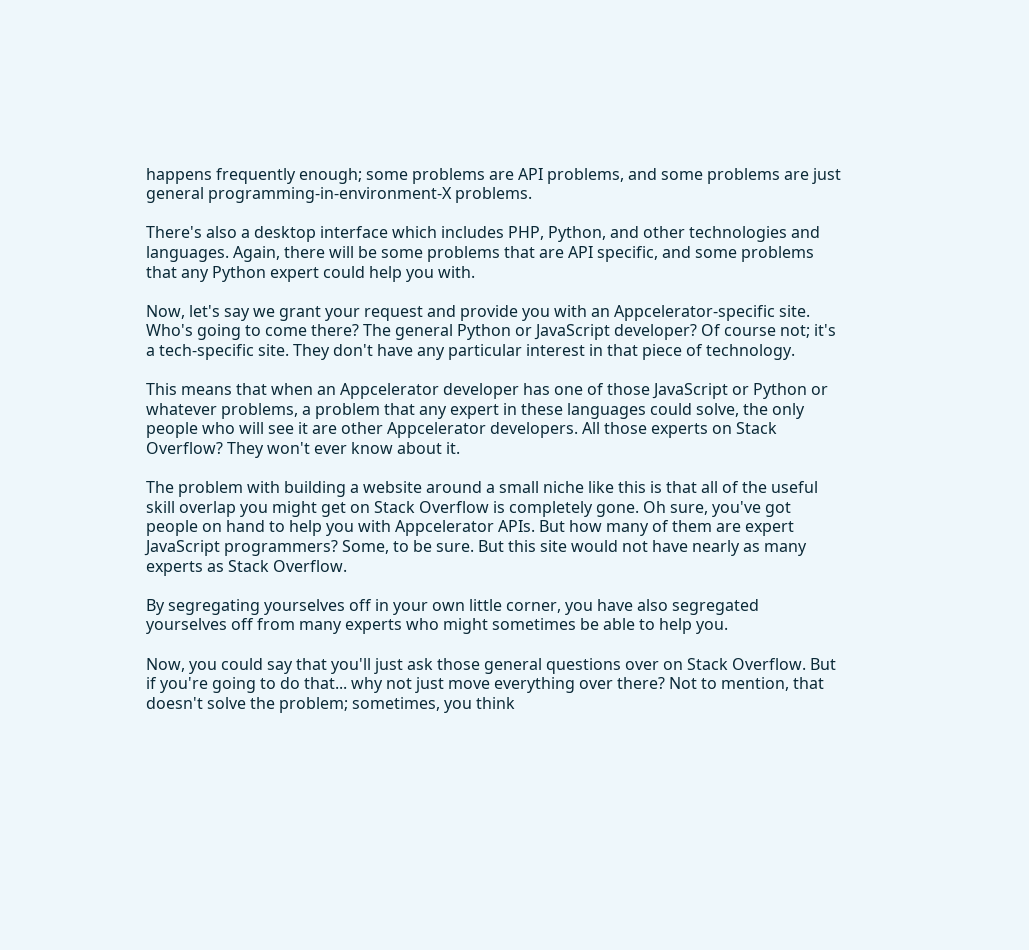happens frequently enough; some problems are API problems, and some problems are just general programming-in-environment-X problems.

There's also a desktop interface which includes PHP, Python, and other technologies and languages. Again, there will be some problems that are API specific, and some problems that any Python expert could help you with.

Now, let's say we grant your request and provide you with an Appcelerator-specific site. Who's going to come there? The general Python or JavaScript developer? Of course not; it's a tech-specific site. They don't have any particular interest in that piece of technology.

This means that when an Appcelerator developer has one of those JavaScript or Python or whatever problems, a problem that any expert in these languages could solve, the only people who will see it are other Appcelerator developers. All those experts on Stack Overflow? They won't ever know about it.

The problem with building a website around a small niche like this is that all of the useful skill overlap you might get on Stack Overflow is completely gone. Oh sure, you've got people on hand to help you with Appcelerator APIs. But how many of them are expert JavaScript programmers? Some, to be sure. But this site would not have nearly as many experts as Stack Overflow.

By segregating yourselves off in your own little corner, you have also segregated yourselves off from many experts who might sometimes be able to help you.

Now, you could say that you'll just ask those general questions over on Stack Overflow. But if you're going to do that... why not just move everything over there? Not to mention, that doesn't solve the problem; sometimes, you think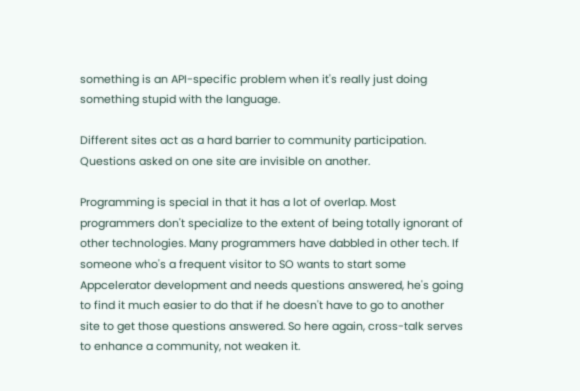something is an API-specific problem when it's really just doing something stupid with the language.

Different sites act as a hard barrier to community participation. Questions asked on one site are invisible on another.

Programming is special in that it has a lot of overlap. Most programmers don't specialize to the extent of being totally ignorant of other technologies. Many programmers have dabbled in other tech. If someone who's a frequent visitor to SO wants to start some Appcelerator development and needs questions answered, he's going to find it much easier to do that if he doesn't have to go to another site to get those questions answered. So here again, cross-talk serves to enhance a community, not weaken it.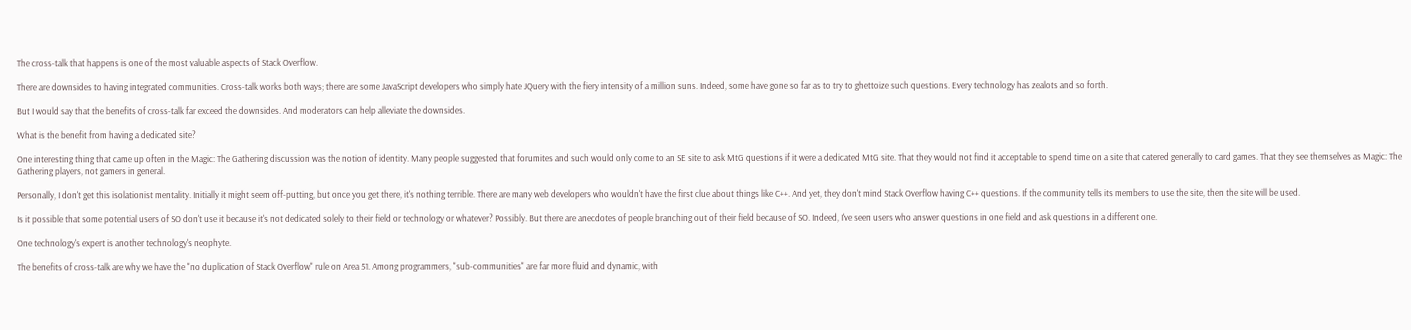The cross-talk that happens is one of the most valuable aspects of Stack Overflow.

There are downsides to having integrated communities. Cross-talk works both ways; there are some JavaScript developers who simply hate JQuery with the fiery intensity of a million suns. Indeed, some have gone so far as to try to ghettoize such questions. Every technology has zealots and so forth.

But I would say that the benefits of cross-talk far exceed the downsides. And moderators can help alleviate the downsides.

What is the benefit from having a dedicated site?

One interesting thing that came up often in the Magic: The Gathering discussion was the notion of identity. Many people suggested that forumites and such would only come to an SE site to ask MtG questions if it were a dedicated MtG site. That they would not find it acceptable to spend time on a site that catered generally to card games. That they see themselves as Magic: The Gathering players, not gamers in general.

Personally, I don't get this isolationist mentality. Initially it might seem off-putting, but once you get there, it's nothing terrible. There are many web developers who wouldn't have the first clue about things like C++. And yet, they don't mind Stack Overflow having C++ questions. If the community tells its members to use the site, then the site will be used.

Is it possible that some potential users of SO don't use it because it's not dedicated solely to their field or technology or whatever? Possibly. But there are anecdotes of people branching out of their field because of SO. Indeed, I've seen users who answer questions in one field and ask questions in a different one.

One technology's expert is another technology's neophyte.

The benefits of cross-talk are why we have the "no duplication of Stack Overflow" rule on Area 51. Among programmers, "sub-communities" are far more fluid and dynamic, with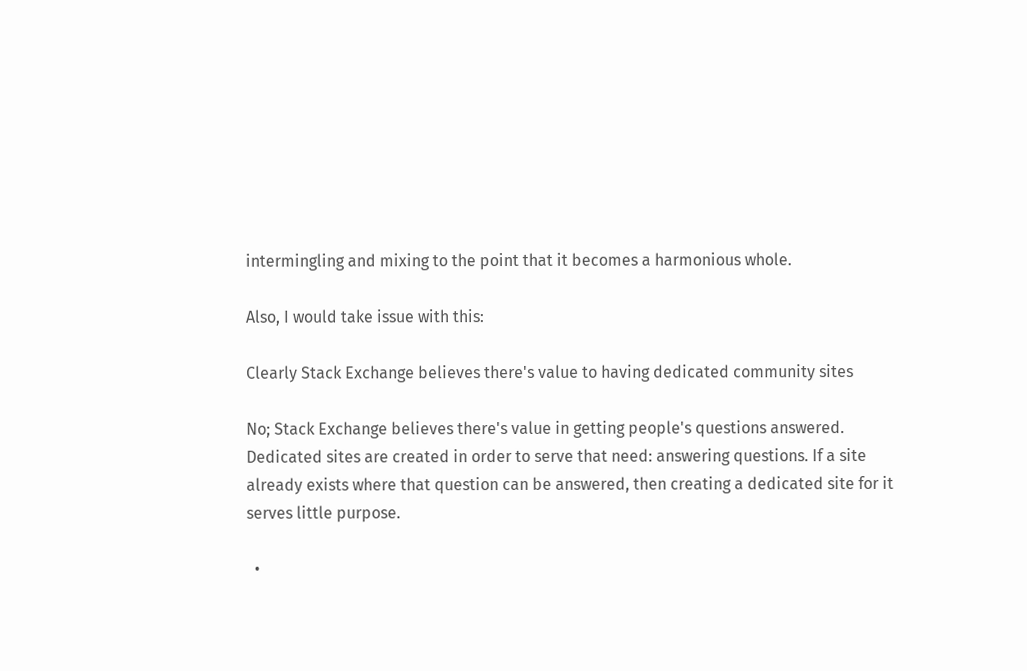intermingling and mixing to the point that it becomes a harmonious whole.

Also, I would take issue with this:

Clearly Stack Exchange believes there's value to having dedicated community sites

No; Stack Exchange believes there's value in getting people's questions answered. Dedicated sites are created in order to serve that need: answering questions. If a site already exists where that question can be answered, then creating a dedicated site for it serves little purpose.

  •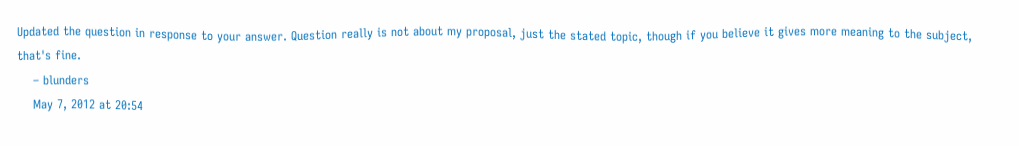Updated the question in response to your answer. Question really is not about my proposal, just the stated topic, though if you believe it gives more meaning to the subject, that's fine.
    – blunders
    May 7, 2012 at 20:54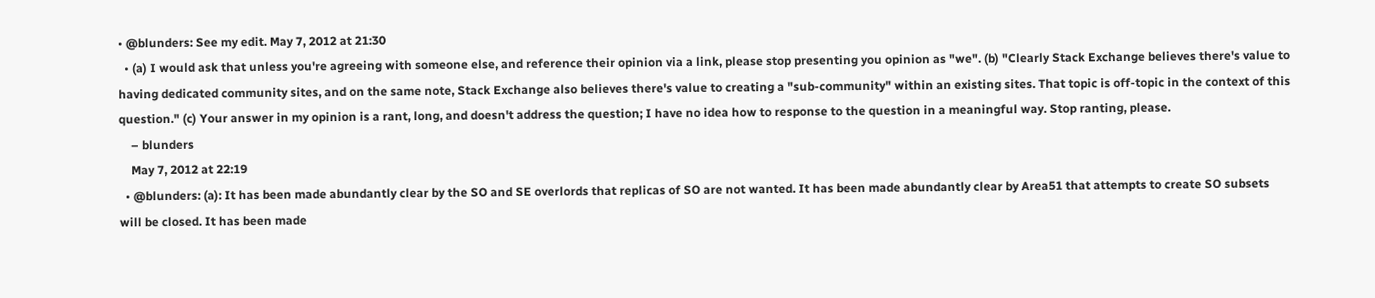• @blunders: See my edit. May 7, 2012 at 21:30
  • (a) I would ask that unless you're agreeing with someone else, and reference their opinion via a link, please stop presenting you opinion as "we". (b) "Clearly Stack Exchange believes there's value to having dedicated community sites, and on the same note, Stack Exchange also believes there's value to creating a "sub-community" within an existing sites. That topic is off-topic in the context of this question." (c) Your answer in my opinion is a rant, long, and doesn't address the question; I have no idea how to response to the question in a meaningful way. Stop ranting, please.
    – blunders
    May 7, 2012 at 22:19
  • @blunders: (a): It has been made abundantly clear by the SO and SE overlords that replicas of SO are not wanted. It has been made abundantly clear by Area51 that attempts to create SO subsets will be closed. It has been made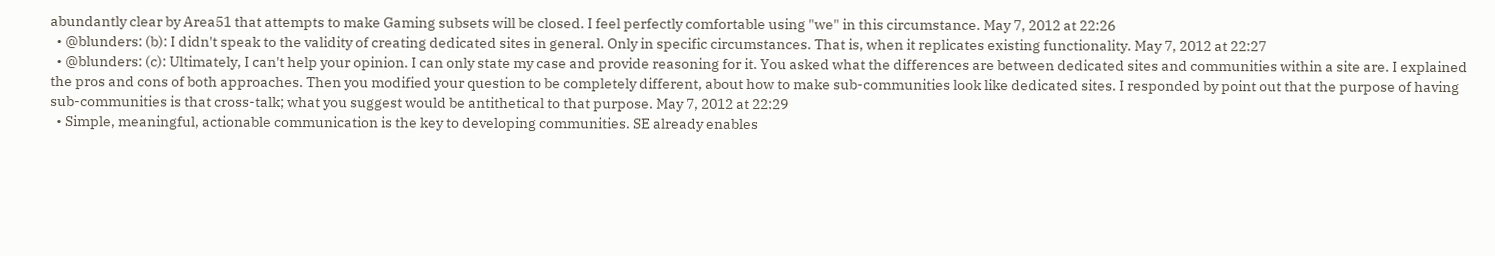abundantly clear by Area51 that attempts to make Gaming subsets will be closed. I feel perfectly comfortable using "we" in this circumstance. May 7, 2012 at 22:26
  • @blunders: (b): I didn't speak to the validity of creating dedicated sites in general. Only in specific circumstances. That is, when it replicates existing functionality. May 7, 2012 at 22:27
  • @blunders: (c): Ultimately, I can't help your opinion. I can only state my case and provide reasoning for it. You asked what the differences are between dedicated sites and communities within a site are. I explained the pros and cons of both approaches. Then you modified your question to be completely different, about how to make sub-communities look like dedicated sites. I responded by point out that the purpose of having sub-communities is that cross-talk; what you suggest would be antithetical to that purpose. May 7, 2012 at 22:29
  • Simple, meaningful, actionable communication is the key to developing communities. SE already enables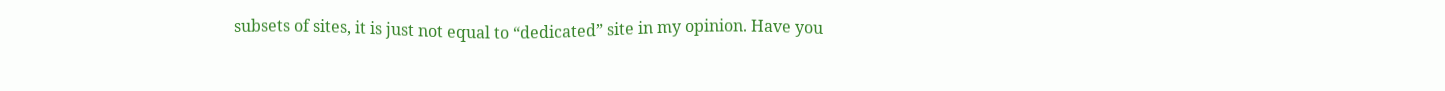subsets of sites, it is just not equal to “dedicated” site in my opinion. Have you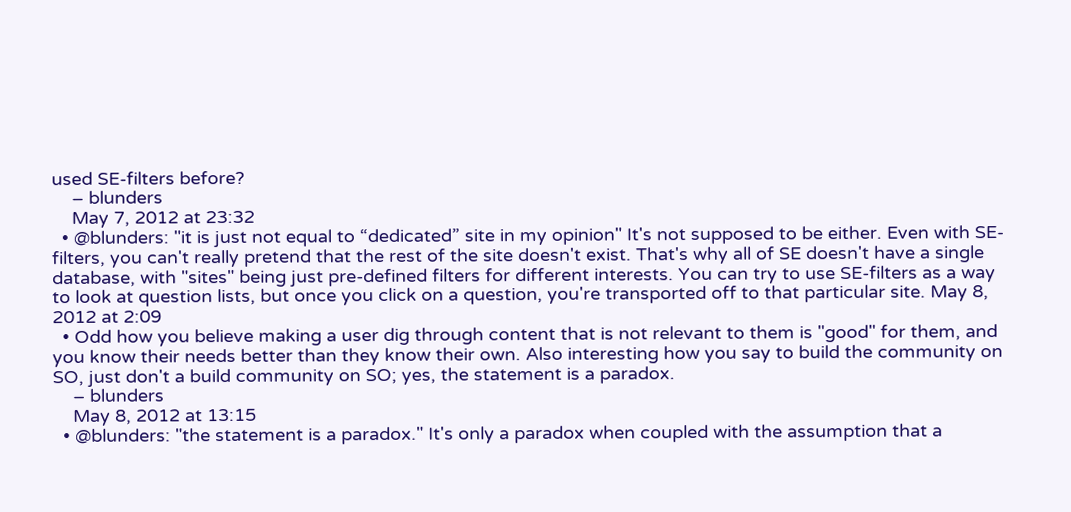used SE-filters before?
    – blunders
    May 7, 2012 at 23:32
  • @blunders: "it is just not equal to “dedicated” site in my opinion" It's not supposed to be either. Even with SE-filters, you can't really pretend that the rest of the site doesn't exist. That's why all of SE doesn't have a single database, with "sites" being just pre-defined filters for different interests. You can try to use SE-filters as a way to look at question lists, but once you click on a question, you're transported off to that particular site. May 8, 2012 at 2:09
  • Odd how you believe making a user dig through content that is not relevant to them is "good" for them, and you know their needs better than they know their own. Also interesting how you say to build the community on SO, just don't a build community on SO; yes, the statement is a paradox.
    – blunders
    May 8, 2012 at 13:15
  • @blunders: "the statement is a paradox." It's only a paradox when coupled with the assumption that a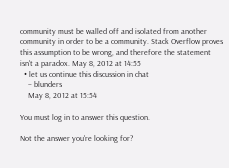community must be walled off and isolated from another community in order to be a community. Stack Overflow proves this assumption to be wrong, and therefore the statement isn't a paradox. May 8, 2012 at 14:55
  • let us continue this discussion in chat
    – blunders
    May 8, 2012 at 15:54

You must log in to answer this question.

Not the answer you're looking for?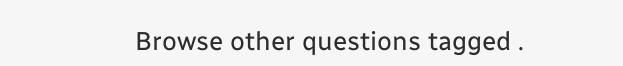Browse other questions tagged .